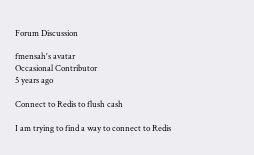Forum Discussion

fmensah's avatar
Occasional Contributor
5 years ago

Connect to Redis to flush cash

I am trying to find a way to connect to Redis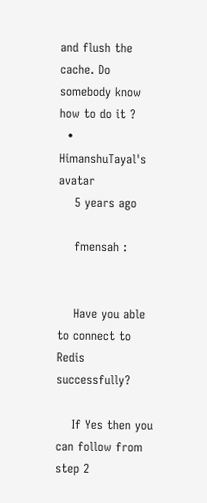and flush the cache. Do somebody know how to do it ?
  • HimanshuTayal's avatar
    5 years ago

    fmensah :


    Have you able to connect to Redis successfully?

    If Yes then you can follow from step 2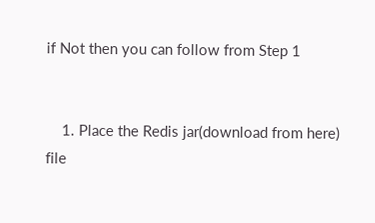if Not then you can follow from Step 1


    1. Place the Redis jar(download from here) file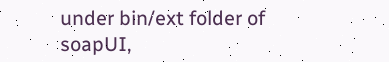under bin/ext folder of soapUI,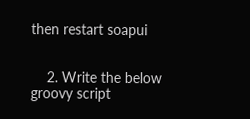then restart soapui


    2. Write the below groovy script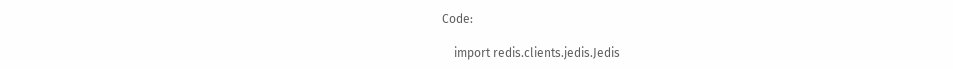Code:

    import redis.clients.jedis.Jedis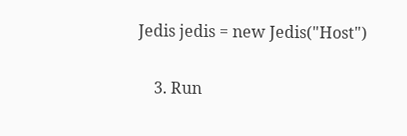Jedis jedis = new Jedis("Host")


    3. Run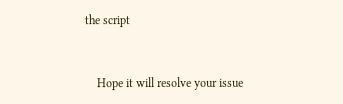the script


    Hope it will resolve your issue